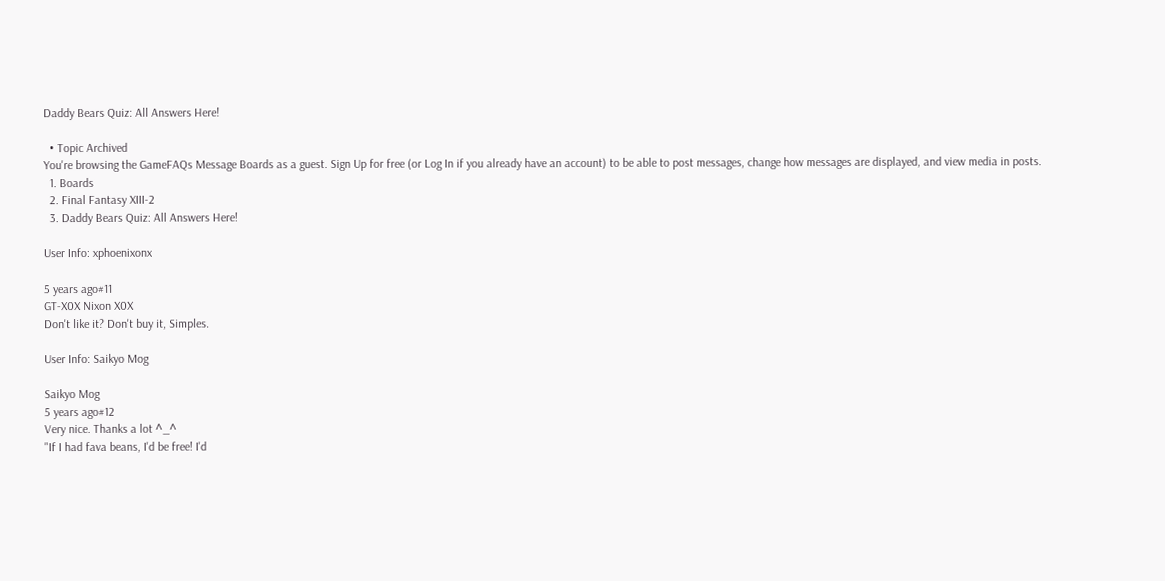Daddy Bears Quiz: All Answers Here!

  • Topic Archived
You're browsing the GameFAQs Message Boards as a guest. Sign Up for free (or Log In if you already have an account) to be able to post messages, change how messages are displayed, and view media in posts.
  1. Boards
  2. Final Fantasy XIII-2
  3. Daddy Bears Quiz: All Answers Here!

User Info: xphoenixonx

5 years ago#11
GT-X0X Nixon X0X
Don't like it? Don't buy it, Simples.

User Info: Saikyo Mog

Saikyo Mog
5 years ago#12
Very nice. Thanks a lot ^_^
"If I had fava beans, I'd be free! I'd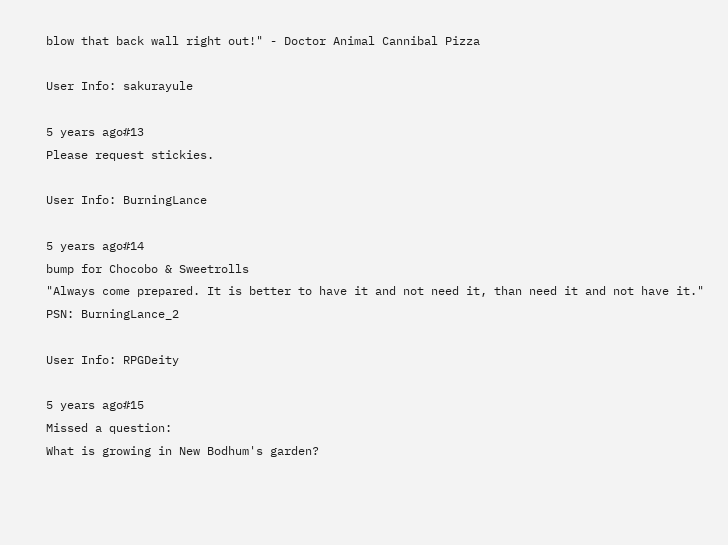blow that back wall right out!" - Doctor Animal Cannibal Pizza

User Info: sakurayule

5 years ago#13
Please request stickies.

User Info: BurningLance

5 years ago#14
bump for Chocobo & Sweetrolls
"Always come prepared. It is better to have it and not need it, than need it and not have it."
PSN: BurningLance_2

User Info: RPGDeity

5 years ago#15
Missed a question:
What is growing in New Bodhum's garden?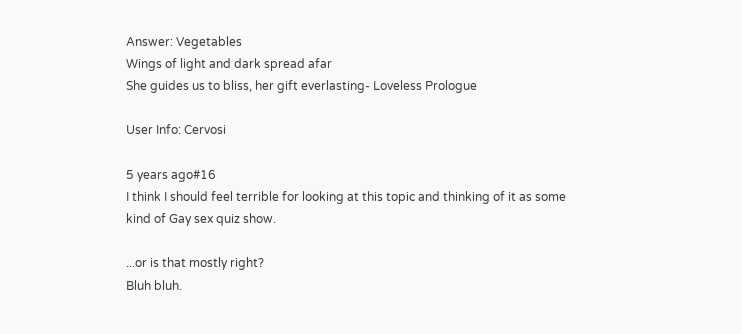Answer: Vegetables
Wings of light and dark spread afar
She guides us to bliss, her gift everlasting- Loveless Prologue

User Info: Cervosi

5 years ago#16
I think I should feel terrible for looking at this topic and thinking of it as some kind of Gay sex quiz show.

...or is that mostly right?
Bluh bluh.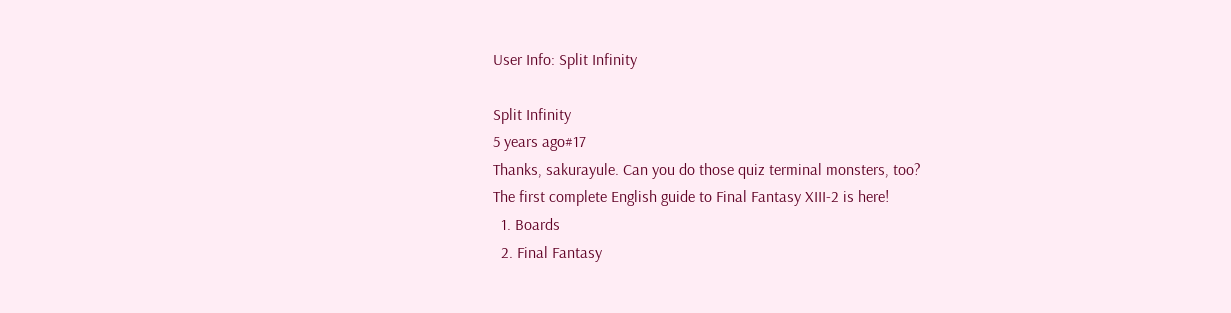User Info: Split Infinity

Split Infinity
5 years ago#17
Thanks, sakurayule. Can you do those quiz terminal monsters, too?
The first complete English guide to Final Fantasy XIII-2 is here!
  1. Boards
  2. Final Fantasy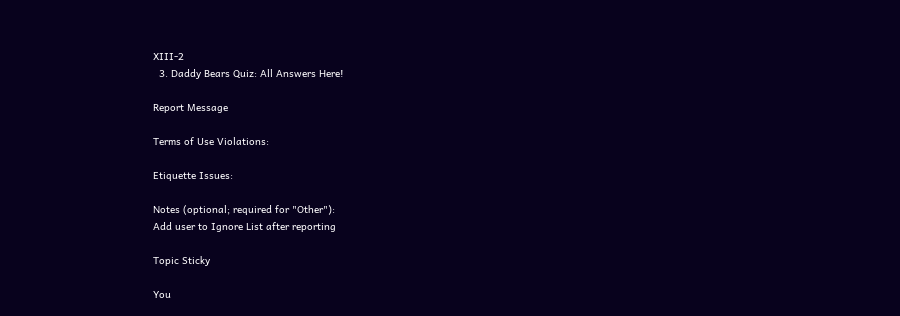XIII-2
  3. Daddy Bears Quiz: All Answers Here!

Report Message

Terms of Use Violations:

Etiquette Issues:

Notes (optional; required for "Other"):
Add user to Ignore List after reporting

Topic Sticky

You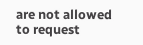are not allowed to request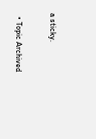a sticky.

  • Topic Archived